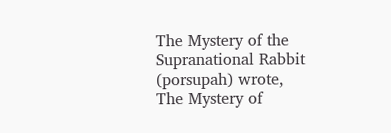The Mystery of the Supranational Rabbit (porsupah) wrote,
The Mystery of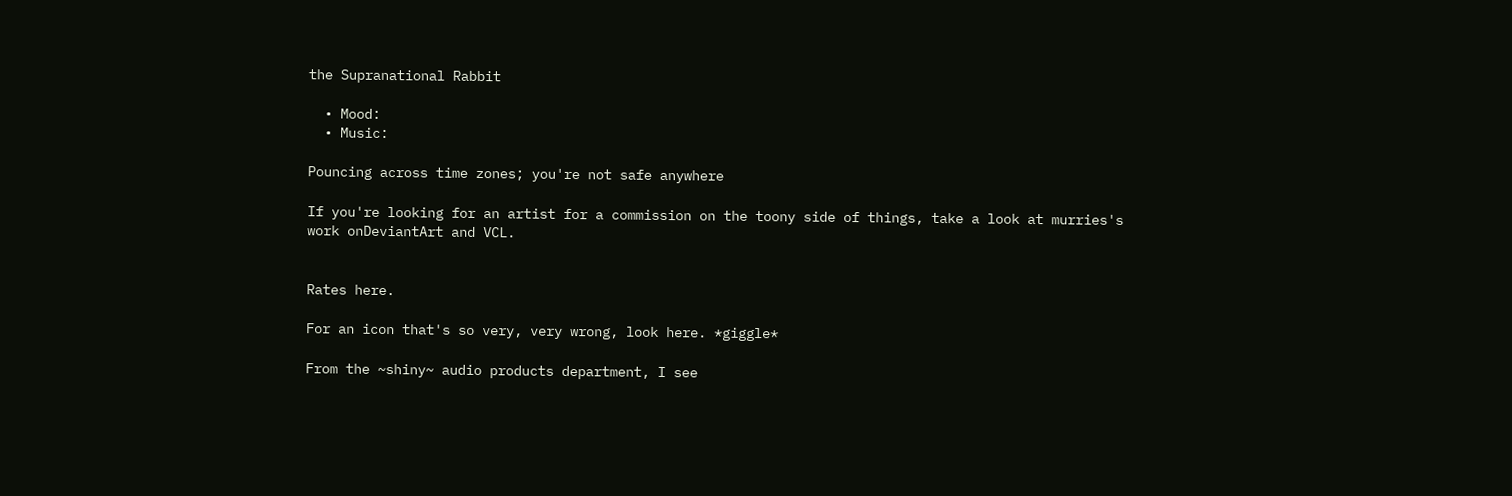the Supranational Rabbit

  • Mood:
  • Music:

Pouncing across time zones; you're not safe anywhere

If you're looking for an artist for a commission on the toony side of things, take a look at murries's work onDeviantArt and VCL.


Rates here.

For an icon that's so very, very wrong, look here. *giggle*

From the ~shiny~ audio products department, I see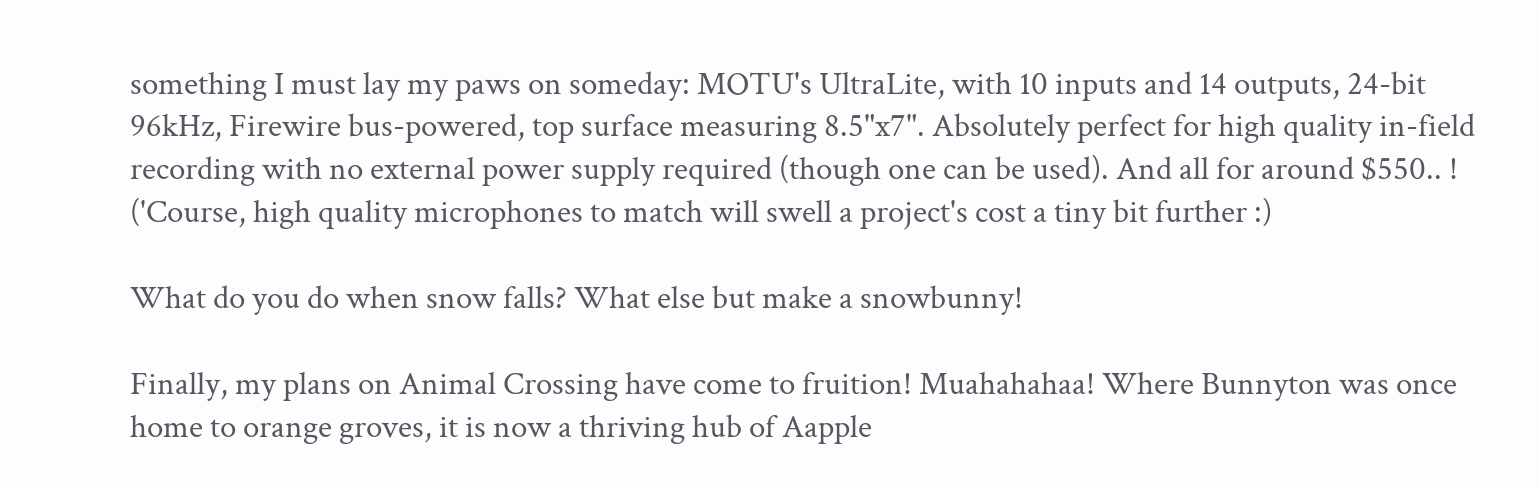something I must lay my paws on someday: MOTU's UltraLite, with 10 inputs and 14 outputs, 24-bit 96kHz, Firewire bus-powered, top surface measuring 8.5"x7". Absolutely perfect for high quality in-field recording with no external power supply required (though one can be used). And all for around $550.. ! ('Course, high quality microphones to match will swell a project's cost a tiny bit further :)

What do you do when snow falls? What else but make a snowbunny!

Finally, my plans on Animal Crossing have come to fruition! Muahahahaa! Where Bunnyton was once home to orange groves, it is now a thriving hub of Aapple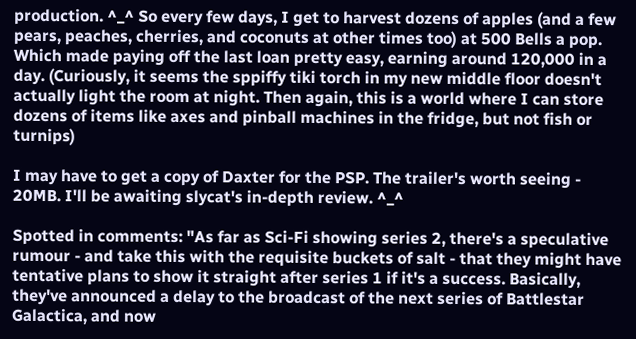production. ^_^ So every few days, I get to harvest dozens of apples (and a few pears, peaches, cherries, and coconuts at other times too) at 500 Bells a pop. Which made paying off the last loan pretty easy, earning around 120,000 in a day. (Curiously, it seems the sppiffy tiki torch in my new middle floor doesn't actually light the room at night. Then again, this is a world where I can store dozens of items like axes and pinball machines in the fridge, but not fish or turnips)

I may have to get a copy of Daxter for the PSP. The trailer's worth seeing - 20MB. I'll be awaiting slycat's in-depth review. ^_^

Spotted in comments: "As far as Sci-Fi showing series 2, there's a speculative rumour - and take this with the requisite buckets of salt - that they might have tentative plans to show it straight after series 1 if it's a success. Basically, they've announced a delay to the broadcast of the next series of Battlestar Galactica, and now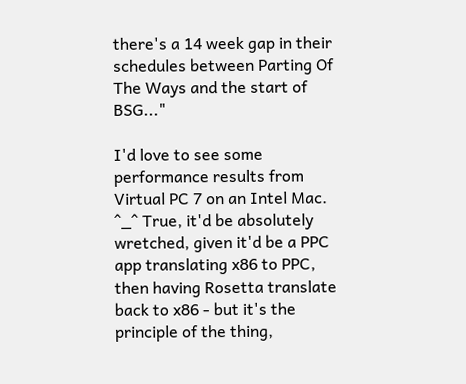there's a 14 week gap in their schedules between Parting Of The Ways and the start of BSG..."

I'd love to see some performance results from Virtual PC 7 on an Intel Mac. ^_^ True, it'd be absolutely wretched, given it'd be a PPC app translating x86 to PPC, then having Rosetta translate back to x86 - but it's the principle of the thing,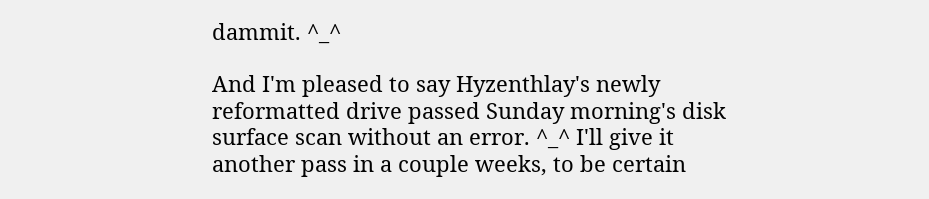dammit. ^_^

And I'm pleased to say Hyzenthlay's newly reformatted drive passed Sunday morning's disk surface scan without an error. ^_^ I'll give it another pass in a couple weeks, to be certain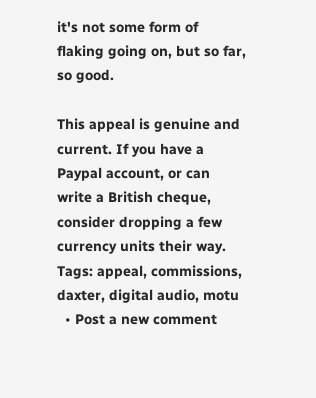it's not some form of flaking going on, but so far, so good.

This appeal is genuine and current. If you have a Paypal account, or can write a British cheque, consider dropping a few currency units their way.
Tags: appeal, commissions, daxter, digital audio, motu
  • Post a new comment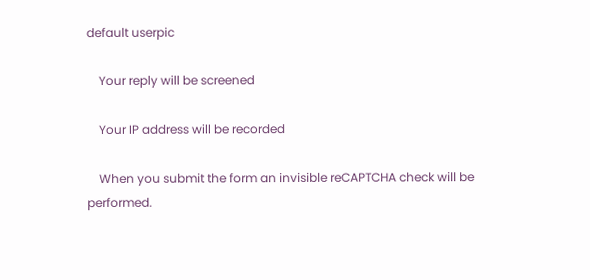default userpic

    Your reply will be screened

    Your IP address will be recorded

    When you submit the form an invisible reCAPTCHA check will be performed.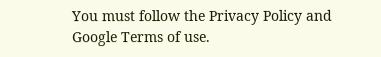You must follow the Privacy Policy and Google Terms of use.